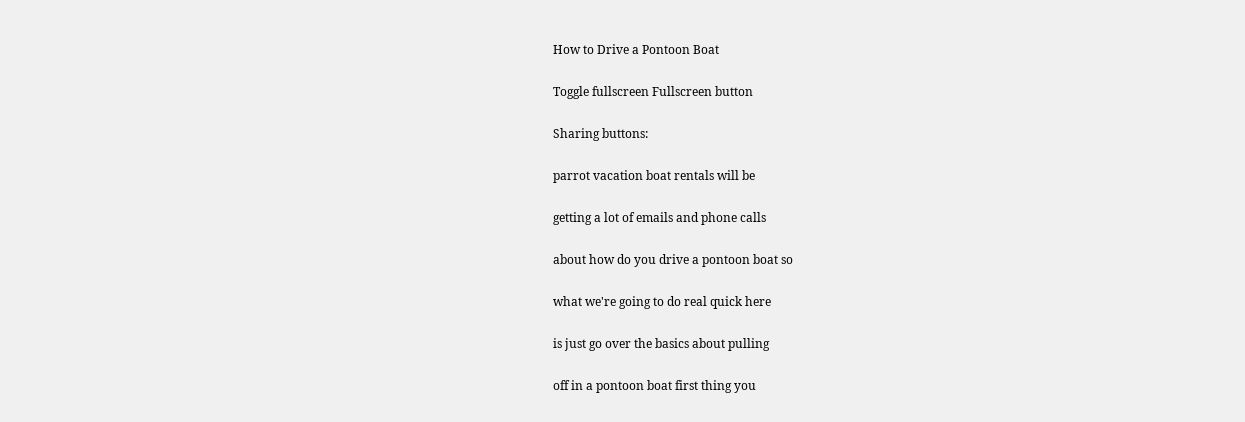How to Drive a Pontoon Boat

Toggle fullscreen Fullscreen button

Sharing buttons:

parrot vacation boat rentals will be

getting a lot of emails and phone calls

about how do you drive a pontoon boat so

what we're going to do real quick here

is just go over the basics about pulling

off in a pontoon boat first thing you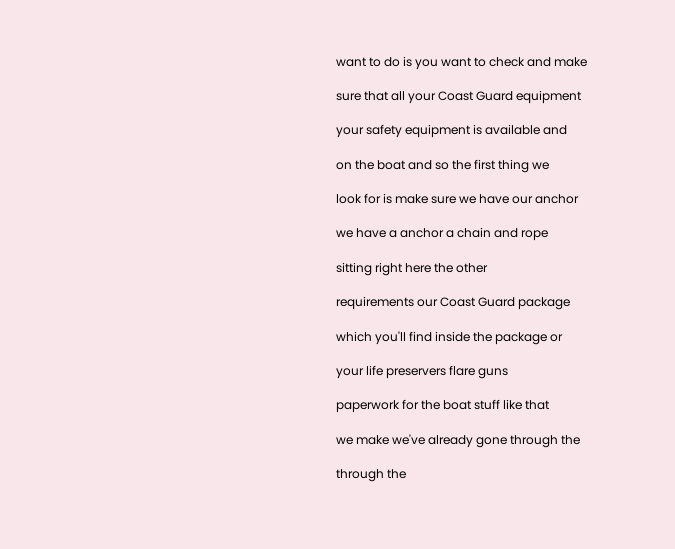want to do is you want to check and make

sure that all your Coast Guard equipment

your safety equipment is available and

on the boat and so the first thing we

look for is make sure we have our anchor

we have a anchor a chain and rope

sitting right here the other

requirements our Coast Guard package

which you'll find inside the package or

your life preservers flare guns

paperwork for the boat stuff like that

we make we've already gone through the

through the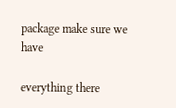package make sure we have

everything there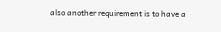also another requirement is to have a